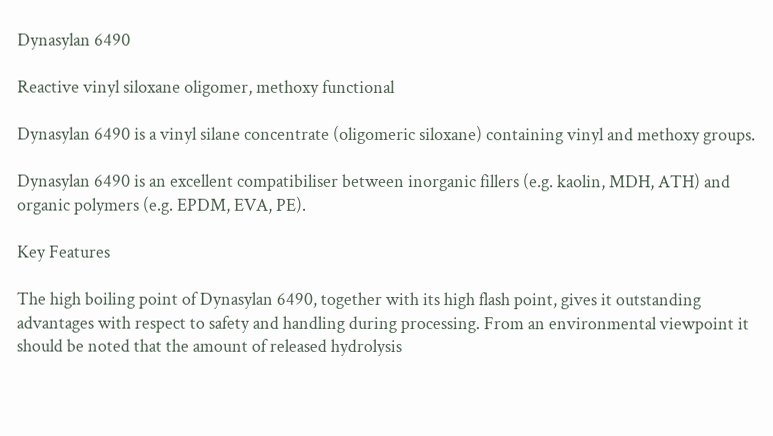Dynasylan 6490

Reactive vinyl siloxane oligomer, methoxy functional

Dynasylan 6490 is a vinyl silane concentrate (oligomeric siloxane) containing vinyl and methoxy groups.

Dynasylan 6490 is an excellent compatibiliser between inorganic fillers (e.g. kaolin, MDH, ATH) and organic polymers (e.g. EPDM, EVA, PE).

Key Features

The high boiling point of Dynasylan 6490, together with its high flash point, gives it outstanding advantages with respect to safety and handling during processing. From an environmental viewpoint it should be noted that the amount of released hydrolysis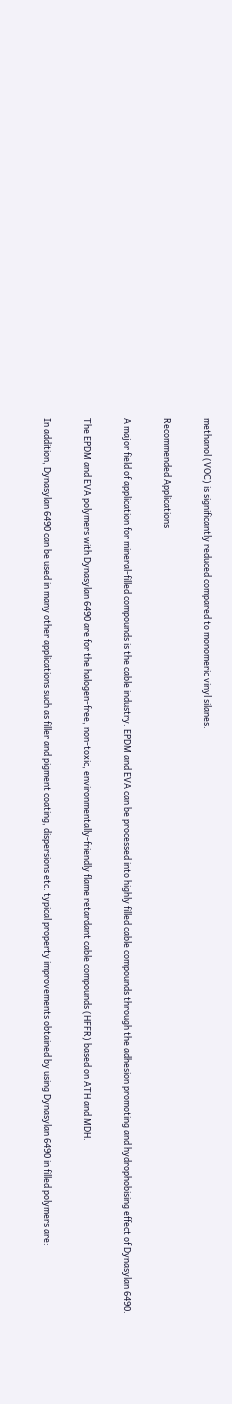methanol (VOC) is significantly reduced compared to monomeric vinyl silanes.

Recommended Applications

A major field of application for mineral-filled compounds is the cable industry. EPDM and EVA can be processed into highly filled cable compounds through the adhesion promoting and hydrophobising effect of Dynasylan 6490.

The EPDM and EVA polymers with Dynasylan 6490 are for the halogen-free, non-toxic, environmentally-friendly flame retardant cable compounds (HFFR) based on ATH and MDH.

In addition, Dynasylan 6490 can be used in many other applications such as filler and pigment coating, dispersions etc. typical property improvements obtained by using Dynasylan 6490 in filled polymers are: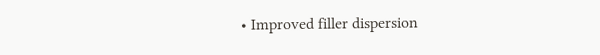• Improved filler dispersion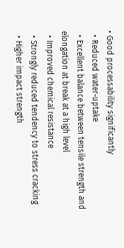• Good processability significantly
  • Reduced water-uptake
  • Excellent balance between tensile strength and elongation at break at a high level
  • Improved chemical resistance
  • Strongly reduced tendency to stress cracking
  • Higher impact strength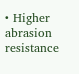• Higher abrasion resistance